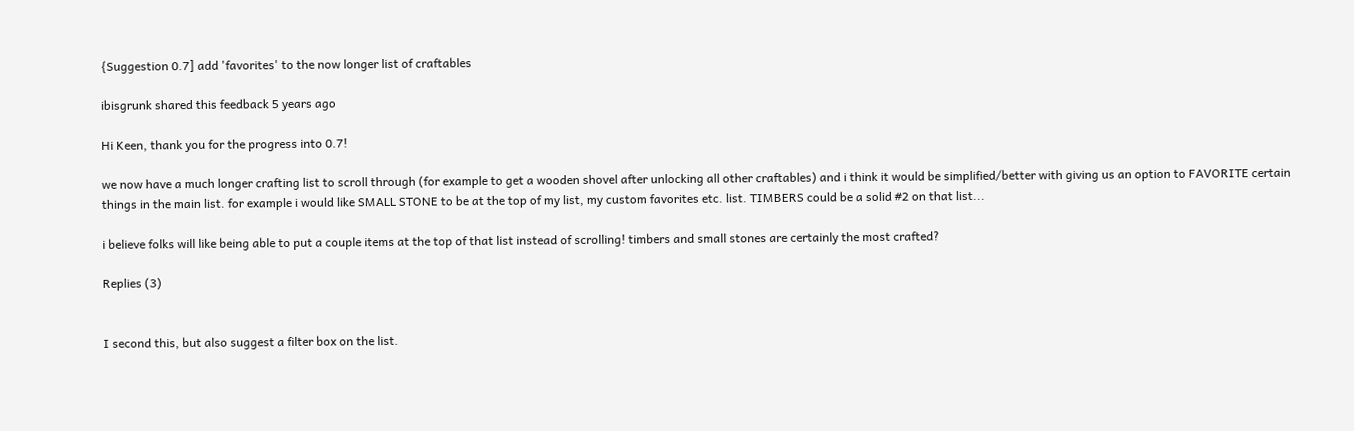{Suggestion 0.7] add 'favorites' to the now longer list of craftables

ibisgrunk shared this feedback 5 years ago

Hi Keen, thank you for the progress into 0.7!

we now have a much longer crafting list to scroll through (for example to get a wooden shovel after unlocking all other craftables) and i think it would be simplified/better with giving us an option to FAVORITE certain things in the main list. for example i would like SMALL STONE to be at the top of my list, my custom favorites etc. list. TIMBERS could be a solid #2 on that list...

i believe folks will like being able to put a couple items at the top of that list instead of scrolling! timbers and small stones are certainly the most crafted?

Replies (3)


I second this, but also suggest a filter box on the list.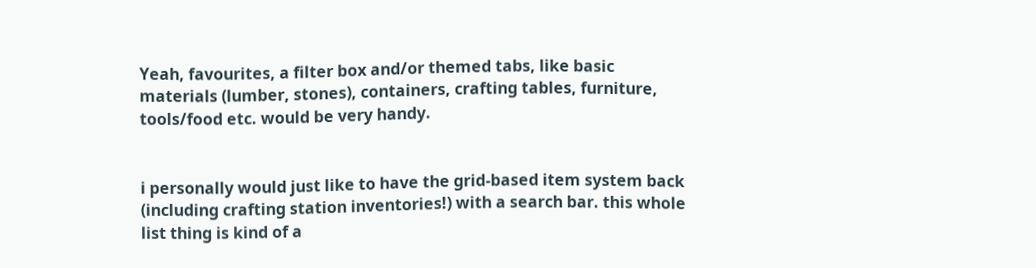Yeah, favourites, a filter box and/or themed tabs, like basic materials (lumber, stones), containers, crafting tables, furniture, tools/food etc. would be very handy.


i personally would just like to have the grid-based item system back (including crafting station inventories!) with a search bar. this whole list thing is kind of a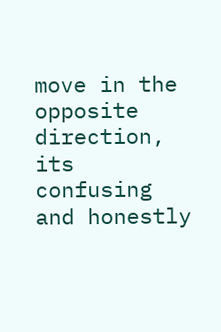move in the opposite direction, its confusing and honestly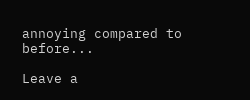annoying compared to before...

Leave a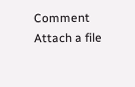Comment
Attach a file